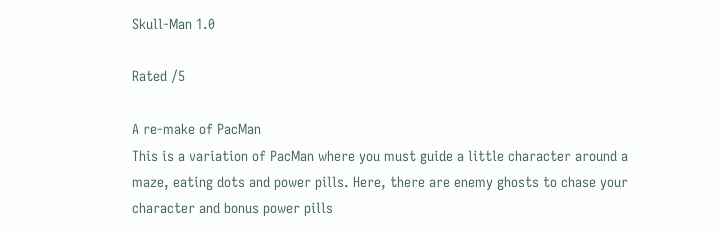Skull-Man 1.0

Rated /5

A re-make of PacMan
This is a variation of PacMan where you must guide a little character around a maze, eating dots and power pills. Here, there are enemy ghosts to chase your character and bonus power pills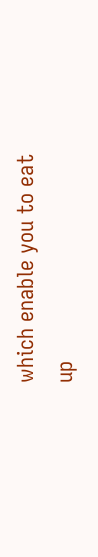which enable you to eat up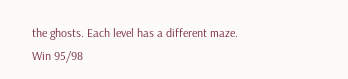the ghosts. Each level has a different maze.
Win 95/98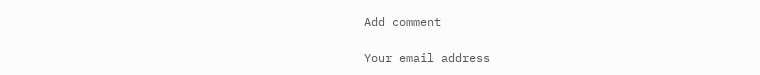Add comment

Your email address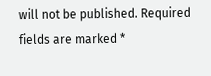will not be published. Required fields are marked *